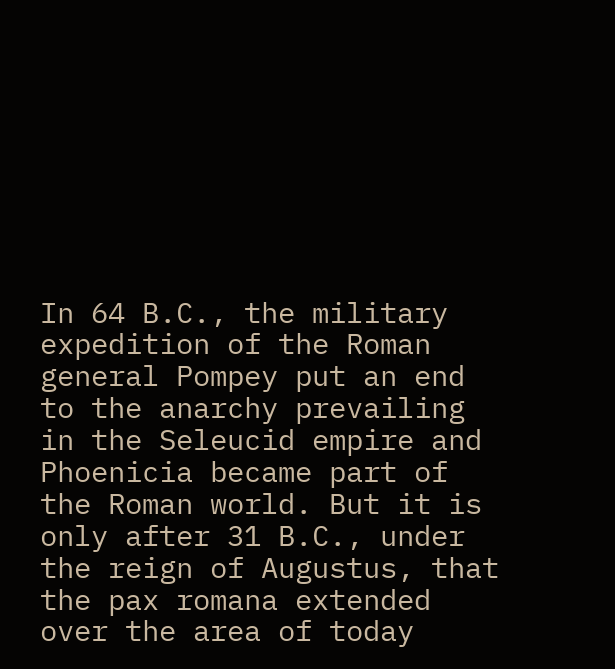In 64 B.C., the military expedition of the Roman general Pompey put an end to the anarchy prevailing in the Seleucid empire and Phoenicia became part of the Roman world. But it is only after 31 B.C., under the reign of Augustus, that the pax romana extended over the area of today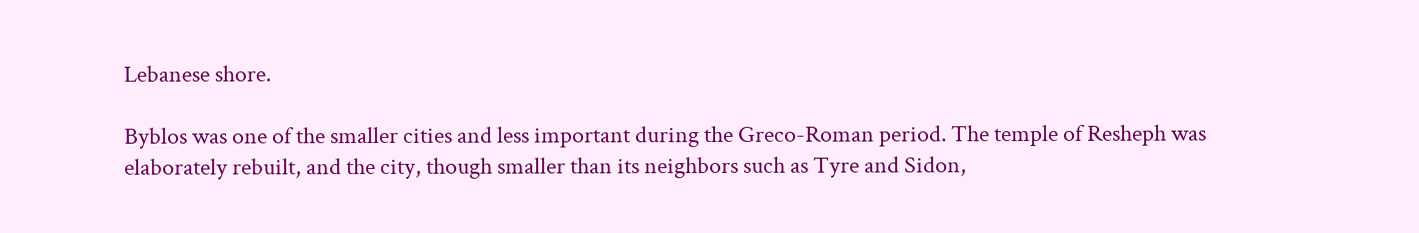Lebanese shore.

Byblos was one of the smaller cities and less important during the Greco-Roman period. The temple of Resheph was elaborately rebuilt, and the city, though smaller than its neighbors such as Tyre and Sidon,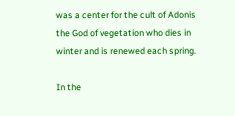was a center for the cult of Adonis the God of vegetation who dies in winter and is renewed each spring.

In the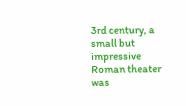3rd century, a small but impressive Roman theater was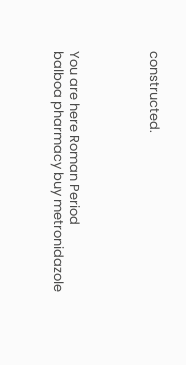constructed.




You are here Roman Period
balboa pharmacy buy metronidazole